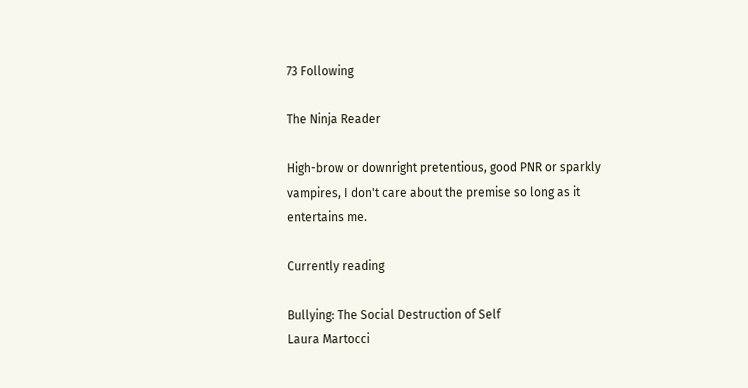73 Following

The Ninja Reader

High-brow or downright pretentious, good PNR or sparkly vampires, I don't care about the premise so long as it entertains me.

Currently reading

Bullying: The Social Destruction of Self
Laura Martocci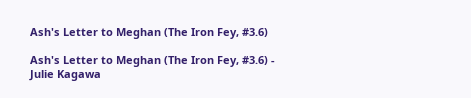Ash's Letter to Meghan (The Iron Fey, #3.6)

Ash's Letter to Meghan (The Iron Fey, #3.6) - Julie Kagawa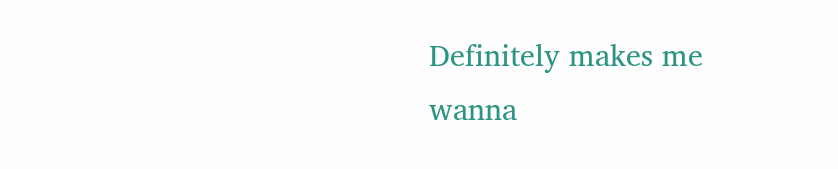Definitely makes me wanna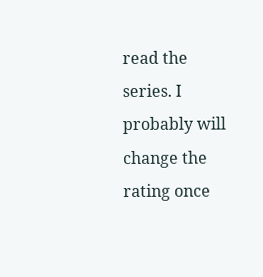read the series. I probably will change the rating once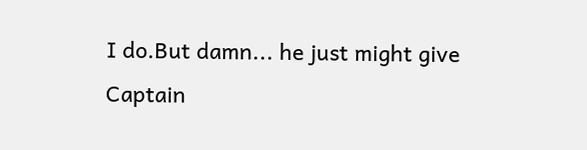I do.But damn... he just might give Captain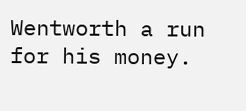Wentworth a run for his money.